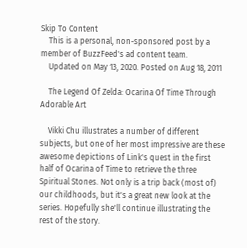Skip To Content
    This is a personal, non-sponsored post by a member of BuzzFeed's ad content team.
    Updated on May 13, 2020. Posted on Aug 18, 2011

    The Legend Of Zelda: Ocarina Of Time Through Adorable Art

    Vikki Chu illustrates a number of different subjects, but one of her most impressive are these awesome depictions of Link's quest in the first half of Ocarina of Time to retrieve the three Spiritual Stones. Not only is a trip back (most of) our childhoods, but it's a great new look at the series. Hopefully she'll continue illustrating the rest of the story.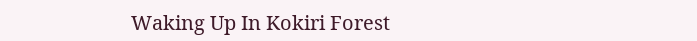Waking Up In Kokiri Forest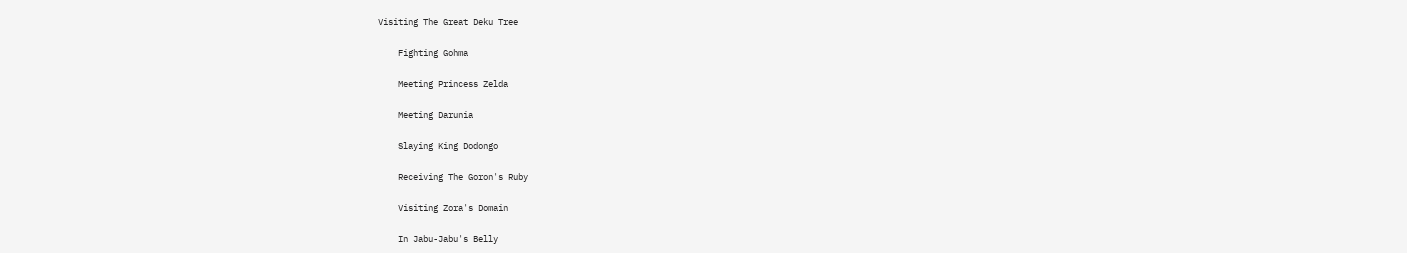Visiting The Great Deku Tree

    Fighting Gohma

    Meeting Princess Zelda

    Meeting Darunia

    Slaying King Dodongo

    Receiving The Goron's Ruby

    Visiting Zora's Domain

    In Jabu-Jabu's Belly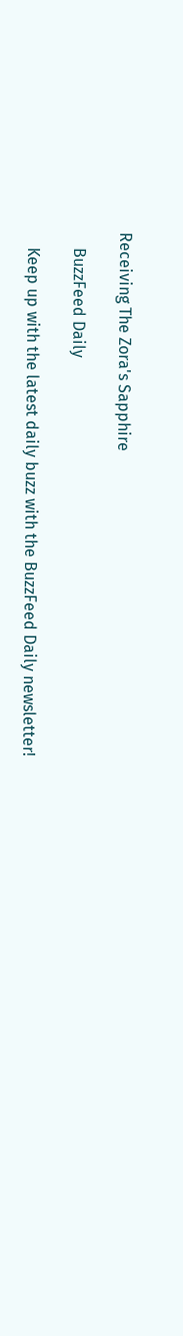Receiving The Zora's Sapphire

    BuzzFeed Daily

    Keep up with the latest daily buzz with the BuzzFeed Daily newsletter!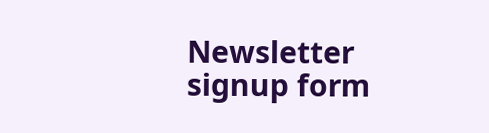Newsletter signup form